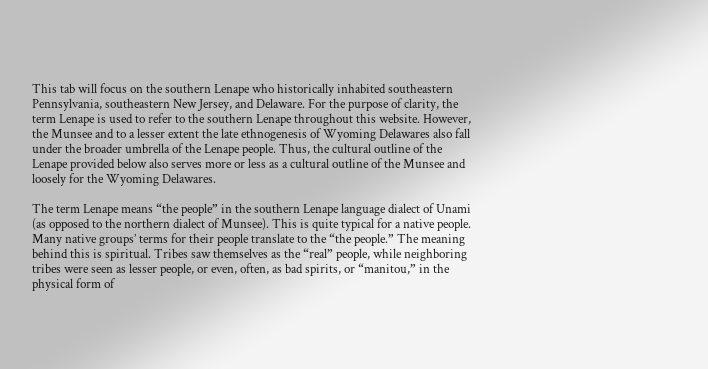This tab will focus on the southern Lenape who historically inhabited southeastern Pennsylvania, southeastern New Jersey, and Delaware. For the purpose of clarity, the term Lenape is used to refer to the southern Lenape throughout this website. However, the Munsee and to a lesser extent the late ethnogenesis of Wyoming Delawares also fall under the broader umbrella of the Lenape people. Thus, the cultural outline of the Lenape provided below also serves more or less as a cultural outline of the Munsee and loosely for the Wyoming Delawares.

The term Lenape means “the people” in the southern Lenape language dialect of Unami (as opposed to the northern dialect of Munsee). This is quite typical for a native people. Many native groups’ terms for their people translate to the “the people.” The meaning behind this is spiritual. Tribes saw themselves as the “real” people, while neighboring tribes were seen as lesser people, or even, often, as bad spirits, or “manitou,” in the physical form of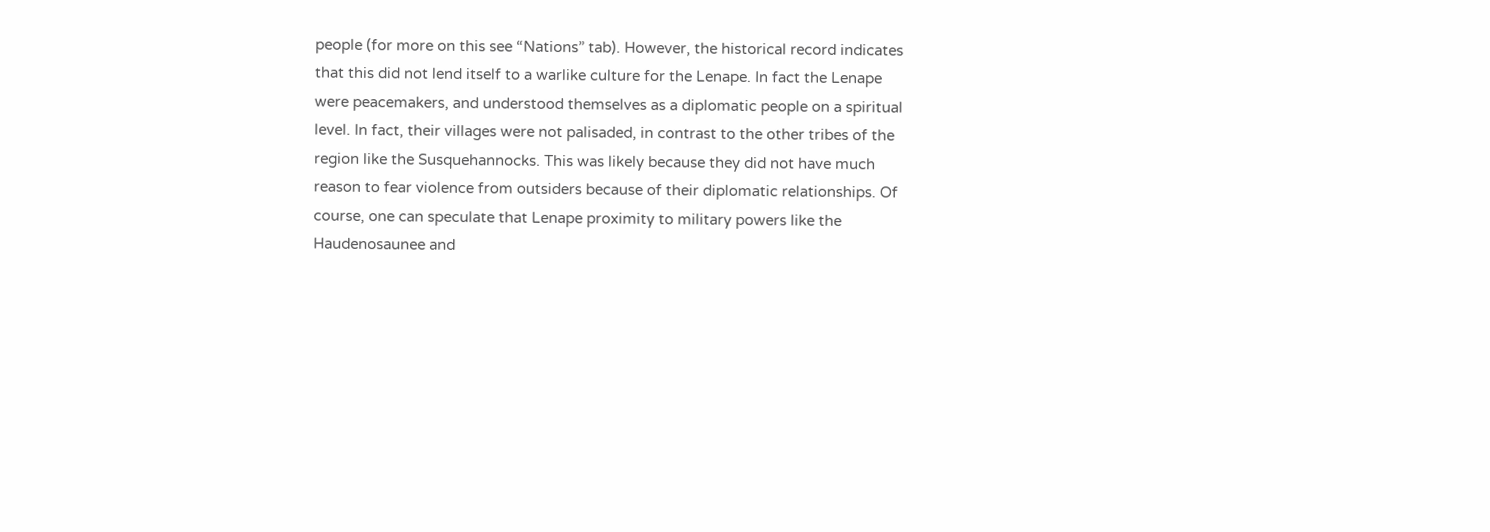people (for more on this see “Nations” tab). However, the historical record indicates that this did not lend itself to a warlike culture for the Lenape. In fact the Lenape were peacemakers, and understood themselves as a diplomatic people on a spiritual level. In fact, their villages were not palisaded, in contrast to the other tribes of the region like the Susquehannocks. This was likely because they did not have much reason to fear violence from outsiders because of their diplomatic relationships. Of course, one can speculate that Lenape proximity to military powers like the Haudenosaunee and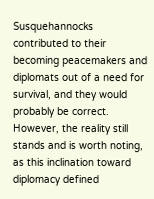Susquehannocks contributed to their becoming peacemakers and diplomats out of a need for survival, and they would probably be correct. However, the reality still stands and is worth noting, as this inclination toward diplomacy defined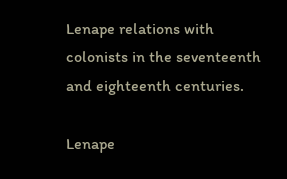Lenape relations with colonists in the seventeenth and eighteenth centuries.

Lenape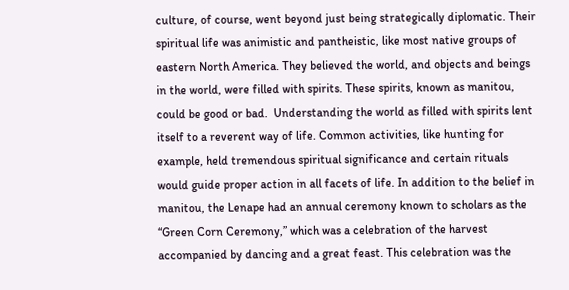culture, of course, went beyond just being strategically diplomatic. Their spiritual life was animistic and pantheistic, like most native groups of eastern North America. They believed the world, and objects and beings in the world, were filled with spirits. These spirits, known as manitou, could be good or bad.  Understanding the world as filled with spirits lent itself to a reverent way of life. Common activities, like hunting for example, held tremendous spiritual significance and certain rituals would guide proper action in all facets of life. In addition to the belief in manitou, the Lenape had an annual ceremony known to scholars as the “Green Corn Ceremony,” which was a celebration of the harvest accompanied by dancing and a great feast. This celebration was the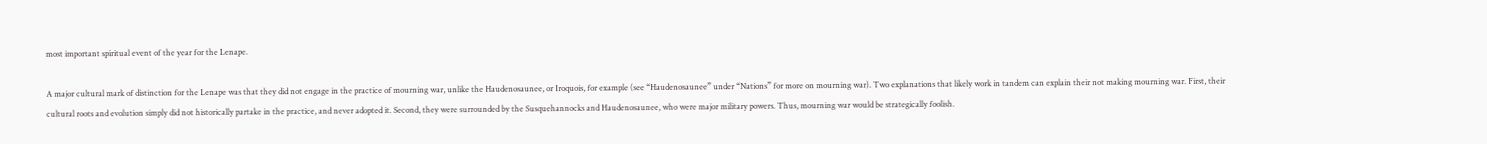most important spiritual event of the year for the Lenape.

A major cultural mark of distinction for the Lenape was that they did not engage in the practice of mourning war, unlike the Haudenosaunee, or Iroquois, for example (see “Haudenosaunee” under “Nations” for more on mourning war). Two explanations that likely work in tandem can explain their not making mourning war. First, their cultural roots and evolution simply did not historically partake in the practice, and never adopted it. Second, they were surrounded by the Susquehannocks and Haudenosaunee, who were major military powers. Thus, mourning war would be strategically foolish.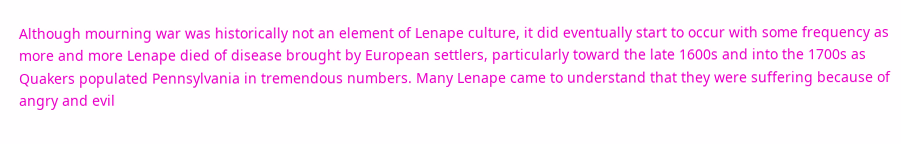Although mourning war was historically not an element of Lenape culture, it did eventually start to occur with some frequency as more and more Lenape died of disease brought by European settlers, particularly toward the late 1600s and into the 1700s as Quakers populated Pennsylvania in tremendous numbers. Many Lenape came to understand that they were suffering because of angry and evil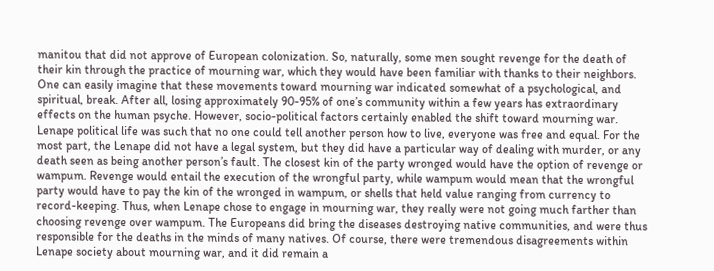manitou that did not approve of European colonization. So, naturally, some men sought revenge for the death of their kin through the practice of mourning war, which they would have been familiar with thanks to their neighbors. One can easily imagine that these movements toward mourning war indicated somewhat of a psychological, and spiritual, break. After all, losing approximately 90-95% of one’s community within a few years has extraordinary effects on the human psyche. However, socio-political factors certainly enabled the shift toward mourning war. Lenape political life was such that no one could tell another person how to live, everyone was free and equal. For the most part, the Lenape did not have a legal system, but they did have a particular way of dealing with murder, or any death seen as being another person’s fault. The closest kin of the party wronged would have the option of revenge or wampum. Revenge would entail the execution of the wrongful party, while wampum would mean that the wrongful party would have to pay the kin of the wronged in wampum, or shells that held value ranging from currency to record-keeping. Thus, when Lenape chose to engage in mourning war, they really were not going much farther than choosing revenge over wampum. The Europeans did bring the diseases destroying native communities, and were thus responsible for the deaths in the minds of many natives. Of course, there were tremendous disagreements within Lenape society about mourning war, and it did remain a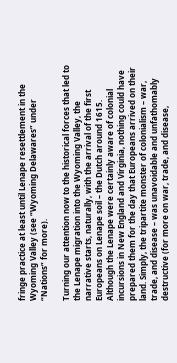fringe practice at least until Lenape resettlement in the Wyoming Valley (see “Wyoming Delawares” under “Nations” for more).

Turning our attention now to the historical forces that led to the Lenape migration into the Wyoming Valley, the narrative starts, naturally, with the arrival of the first Europeans on Lenape soil – the Dutch around 1615. Although the Lenape were certainly aware of colonial incursions in New England and Virginia, nothing could have prepared them for the day that Europeans arrived on their land. Simply, the tripartite monster of colonialism – war, trade, and disease – was unavoidable and unfathomably destructive (for more on war, trade, and disease,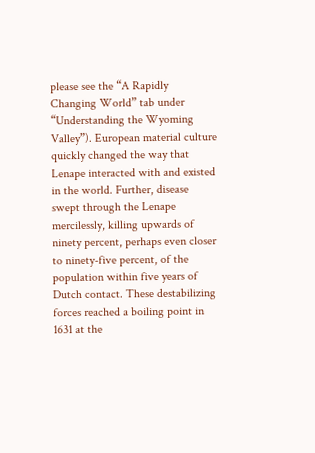please see the “A Rapidly Changing World” tab under “Understanding the Wyoming Valley”). European material culture quickly changed the way that Lenape interacted with and existed in the world. Further, disease swept through the Lenape mercilessly, killing upwards of ninety percent, perhaps even closer to ninety-five percent, of the population within five years of Dutch contact. These destabilizing forces reached a boiling point in 1631 at the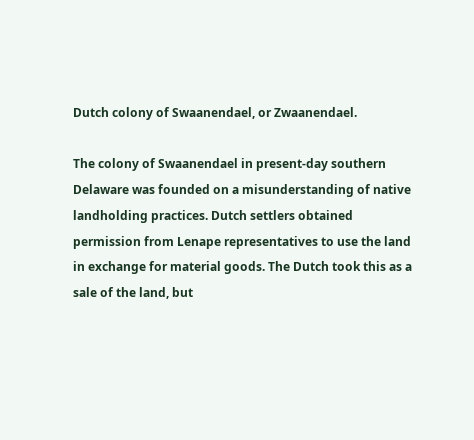Dutch colony of Swaanendael, or Zwaanendael.

The colony of Swaanendael in present-day southern Delaware was founded on a misunderstanding of native landholding practices. Dutch settlers obtained permission from Lenape representatives to use the land in exchange for material goods. The Dutch took this as a sale of the land, but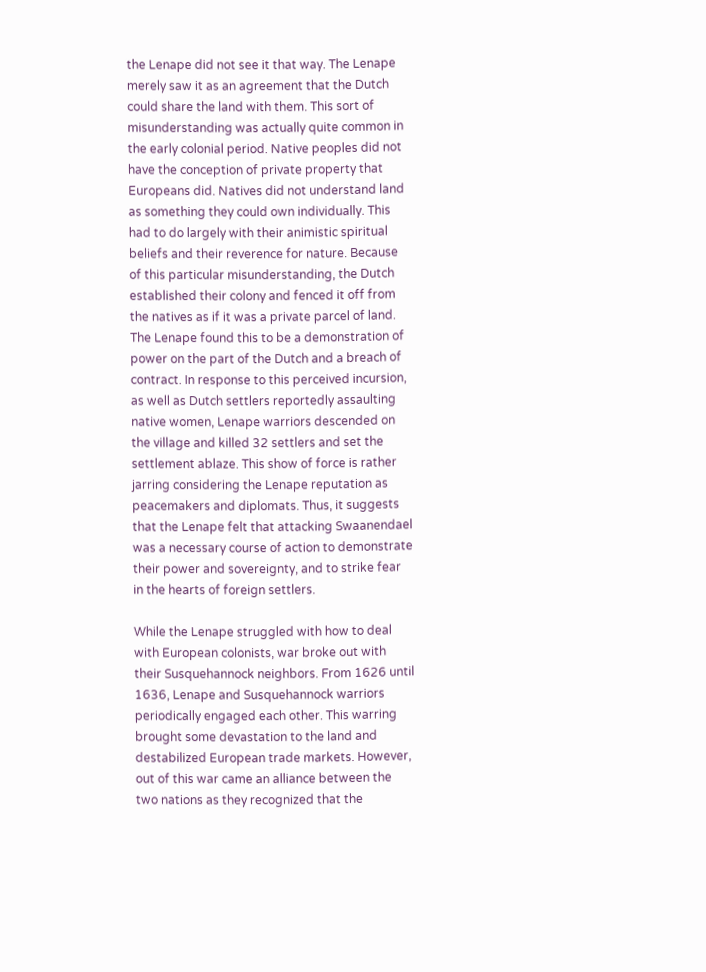the Lenape did not see it that way. The Lenape merely saw it as an agreement that the Dutch could share the land with them. This sort of misunderstanding was actually quite common in the early colonial period. Native peoples did not have the conception of private property that Europeans did. Natives did not understand land as something they could own individually. This had to do largely with their animistic spiritual beliefs and their reverence for nature. Because of this particular misunderstanding, the Dutch established their colony and fenced it off from the natives as if it was a private parcel of land. The Lenape found this to be a demonstration of power on the part of the Dutch and a breach of contract. In response to this perceived incursion, as well as Dutch settlers reportedly assaulting native women, Lenape warriors descended on the village and killed 32 settlers and set the settlement ablaze. This show of force is rather jarring considering the Lenape reputation as peacemakers and diplomats. Thus, it suggests that the Lenape felt that attacking Swaanendael was a necessary course of action to demonstrate their power and sovereignty, and to strike fear in the hearts of foreign settlers.

While the Lenape struggled with how to deal with European colonists, war broke out with their Susquehannock neighbors. From 1626 until 1636, Lenape and Susquehannock warriors periodically engaged each other. This warring brought some devastation to the land and destabilized European trade markets. However, out of this war came an alliance between the two nations as they recognized that the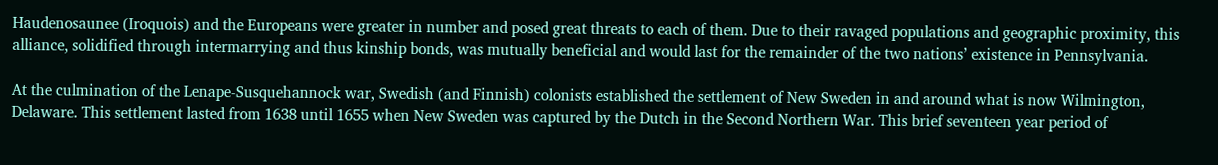Haudenosaunee (Iroquois) and the Europeans were greater in number and posed great threats to each of them. Due to their ravaged populations and geographic proximity, this alliance, solidified through intermarrying and thus kinship bonds, was mutually beneficial and would last for the remainder of the two nations’ existence in Pennsylvania.

At the culmination of the Lenape-Susquehannock war, Swedish (and Finnish) colonists established the settlement of New Sweden in and around what is now Wilmington, Delaware. This settlement lasted from 1638 until 1655 when New Sweden was captured by the Dutch in the Second Northern War. This brief seventeen year period of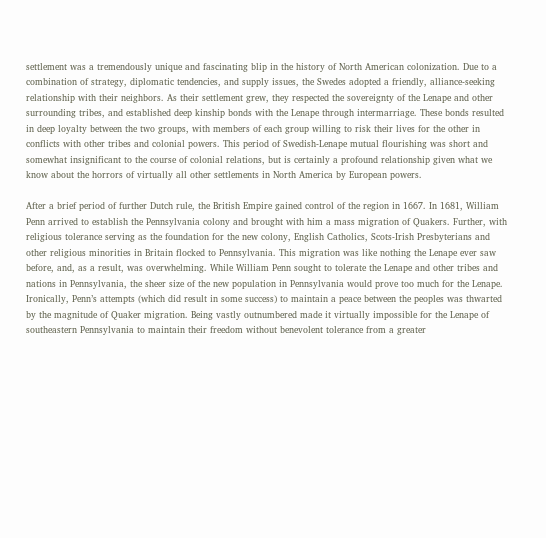settlement was a tremendously unique and fascinating blip in the history of North American colonization. Due to a combination of strategy, diplomatic tendencies, and supply issues, the Swedes adopted a friendly, alliance-seeking relationship with their neighbors. As their settlement grew, they respected the sovereignty of the Lenape and other surrounding tribes, and established deep kinship bonds with the Lenape through intermarriage. These bonds resulted in deep loyalty between the two groups, with members of each group willing to risk their lives for the other in conflicts with other tribes and colonial powers. This period of Swedish-Lenape mutual flourishing was short and somewhat insignificant to the course of colonial relations, but is certainly a profound relationship given what we know about the horrors of virtually all other settlements in North America by European powers.

After a brief period of further Dutch rule, the British Empire gained control of the region in 1667. In 1681, William Penn arrived to establish the Pennsylvania colony and brought with him a mass migration of Quakers. Further, with religious tolerance serving as the foundation for the new colony, English Catholics, Scots-Irish Presbyterians and other religious minorities in Britain flocked to Pennsylvania. This migration was like nothing the Lenape ever saw before, and, as a result, was overwhelming. While William Penn sought to tolerate the Lenape and other tribes and nations in Pennsylvania, the sheer size of the new population in Pennsylvania would prove too much for the Lenape. Ironically, Penn’s attempts (which did result in some success) to maintain a peace between the peoples was thwarted by the magnitude of Quaker migration. Being vastly outnumbered made it virtually impossible for the Lenape of southeastern Pennsylvania to maintain their freedom without benevolent tolerance from a greater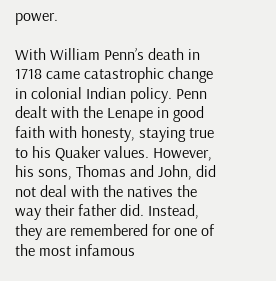power.

With William Penn’s death in 1718 came catastrophic change in colonial Indian policy. Penn dealt with the Lenape in good faith with honesty, staying true to his Quaker values. However, his sons, Thomas and John, did not deal with the natives the way their father did. Instead, they are remembered for one of the most infamous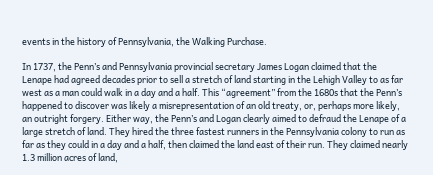events in the history of Pennsylvania, the Walking Purchase.

In 1737, the Penn’s and Pennsylvania provincial secretary James Logan claimed that the Lenape had agreed decades prior to sell a stretch of land starting in the Lehigh Valley to as far west as a man could walk in a day and a half. This “agreement” from the 1680s that the Penn’s happened to discover was likely a misrepresentation of an old treaty, or, perhaps more likely, an outright forgery. Either way, the Penn’s and Logan clearly aimed to defraud the Lenape of a large stretch of land. They hired the three fastest runners in the Pennsylvania colony to run as far as they could in a day and a half, then claimed the land east of their run. They claimed nearly 1.3 million acres of land,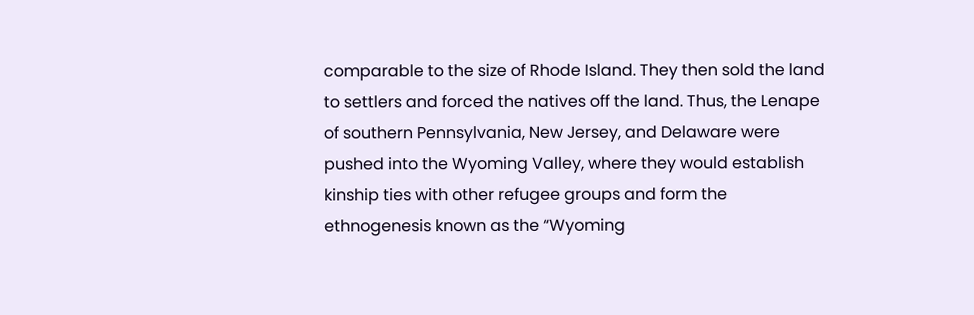comparable to the size of Rhode Island. They then sold the land to settlers and forced the natives off the land. Thus, the Lenape of southern Pennsylvania, New Jersey, and Delaware were pushed into the Wyoming Valley, where they would establish kinship ties with other refugee groups and form the ethnogenesis known as the “Wyoming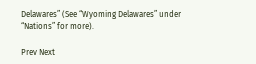Delawares” (See “Wyoming Delawares” under “Nations” for more).

Prev Next